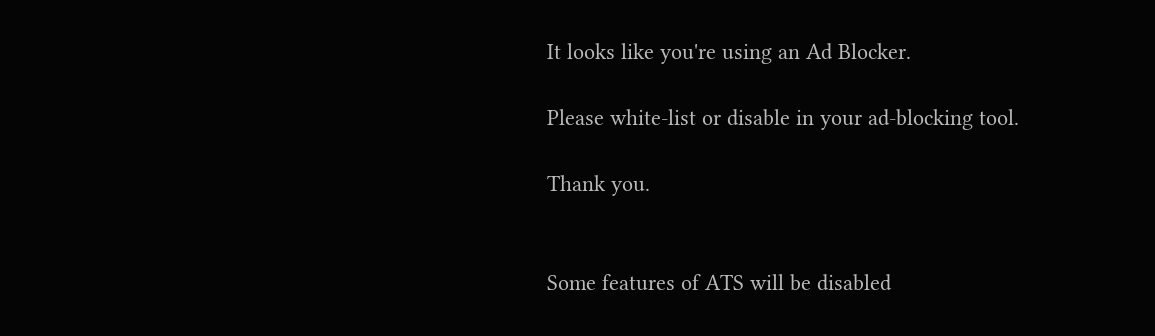It looks like you're using an Ad Blocker.

Please white-list or disable in your ad-blocking tool.

Thank you.


Some features of ATS will be disabled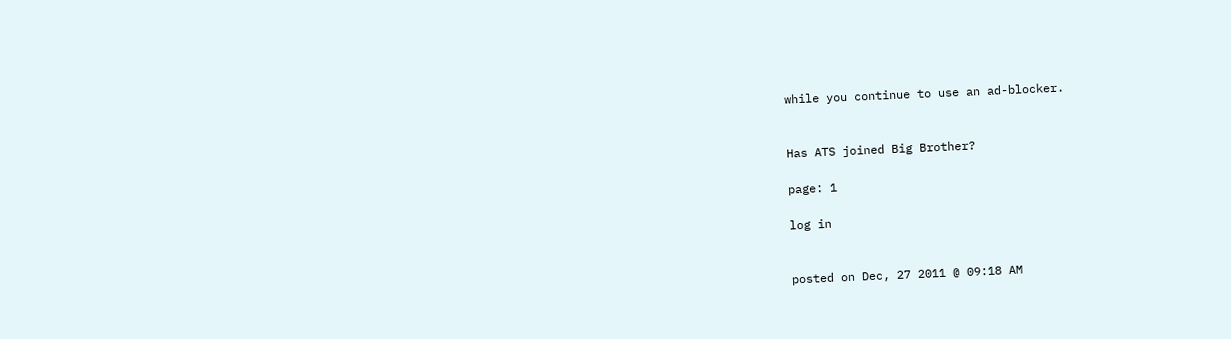while you continue to use an ad-blocker.


Has ATS joined Big Brother?

page: 1

log in


posted on Dec, 27 2011 @ 09:18 AM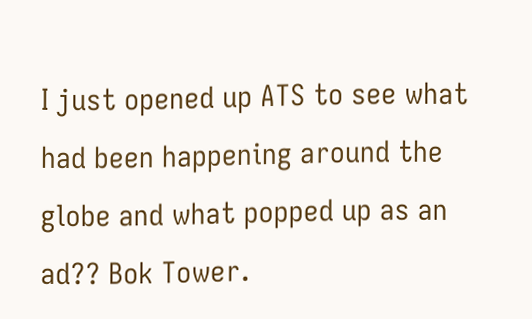I just opened up ATS to see what had been happening around the globe and what popped up as an ad?? Bok Tower.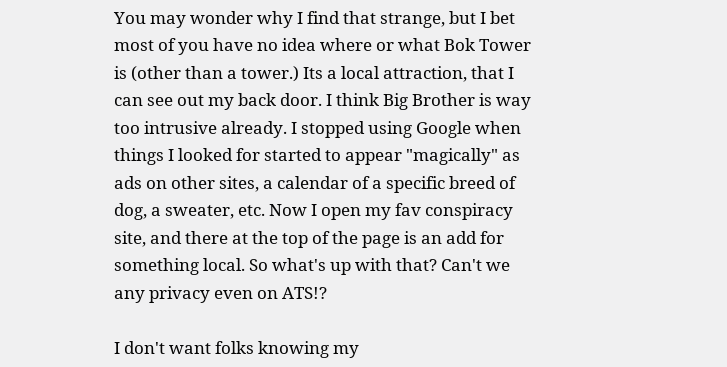You may wonder why I find that strange, but I bet most of you have no idea where or what Bok Tower is (other than a tower.) Its a local attraction, that I can see out my back door. I think Big Brother is way too intrusive already. I stopped using Google when things I looked for started to appear "magically" as ads on other sites, a calendar of a specific breed of dog, a sweater, etc. Now I open my fav conspiracy site, and there at the top of the page is an add for something local. So what's up with that? Can't we any privacy even on ATS!?

I don't want folks knowing my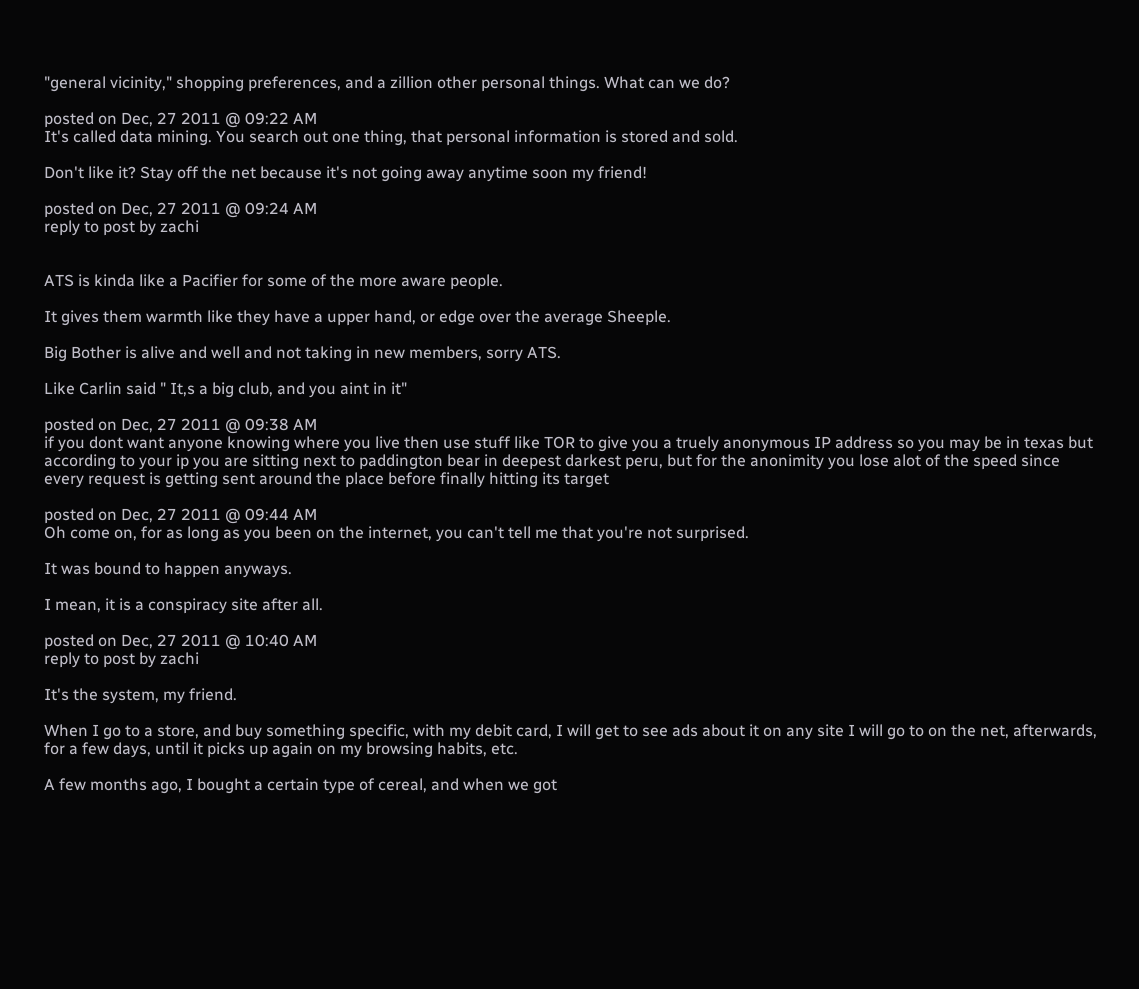"general vicinity," shopping preferences, and a zillion other personal things. What can we do?

posted on Dec, 27 2011 @ 09:22 AM
It's called data mining. You search out one thing, that personal information is stored and sold.

Don't like it? Stay off the net because it's not going away anytime soon my friend!

posted on Dec, 27 2011 @ 09:24 AM
reply to post by zachi


ATS is kinda like a Pacifier for some of the more aware people.

It gives them warmth like they have a upper hand, or edge over the average Sheeple.

Big Bother is alive and well and not taking in new members, sorry ATS.

Like Carlin said " It,s a big club, and you aint in it"

posted on Dec, 27 2011 @ 09:38 AM
if you dont want anyone knowing where you live then use stuff like TOR to give you a truely anonymous IP address so you may be in texas but according to your ip you are sitting next to paddington bear in deepest darkest peru, but for the anonimity you lose alot of the speed since every request is getting sent around the place before finally hitting its target

posted on Dec, 27 2011 @ 09:44 AM
Oh come on, for as long as you been on the internet, you can't tell me that you're not surprised.

It was bound to happen anyways.

I mean, it is a conspiracy site after all.

posted on Dec, 27 2011 @ 10:40 AM
reply to post by zachi

It's the system, my friend.

When I go to a store, and buy something specific, with my debit card, I will get to see ads about it on any site I will go to on the net, afterwards, for a few days, until it picks up again on my browsing habits, etc.

A few months ago, I bought a certain type of cereal, and when we got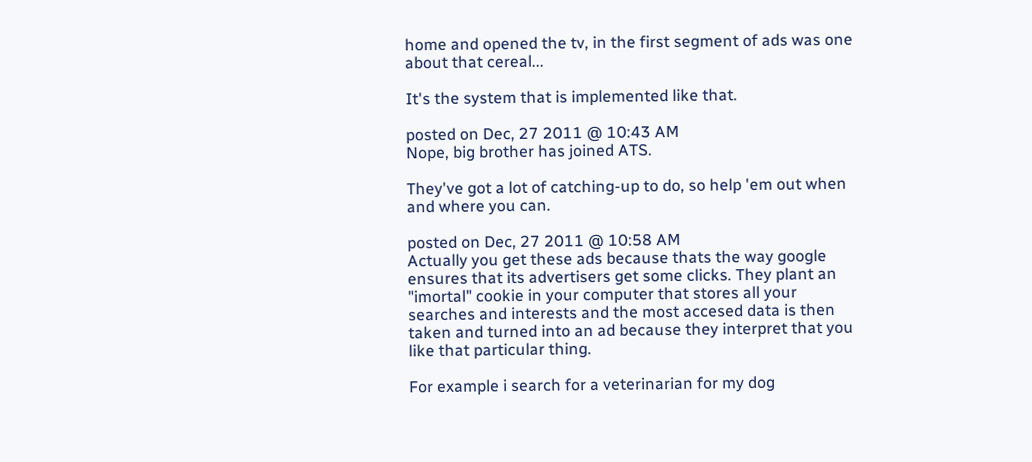home and opened the tv, in the first segment of ads was one about that cereal...

It's the system that is implemented like that.

posted on Dec, 27 2011 @ 10:43 AM
Nope, big brother has joined ATS.

They've got a lot of catching-up to do, so help 'em out when and where you can.

posted on Dec, 27 2011 @ 10:58 AM
Actually you get these ads because thats the way google ensures that its advertisers get some clicks. They plant an "imortal" cookie in your computer that stores all your searches and interests and the most accesed data is then taken and turned into an ad because they interpret that you like that particular thing.

For example i search for a veterinarian for my dog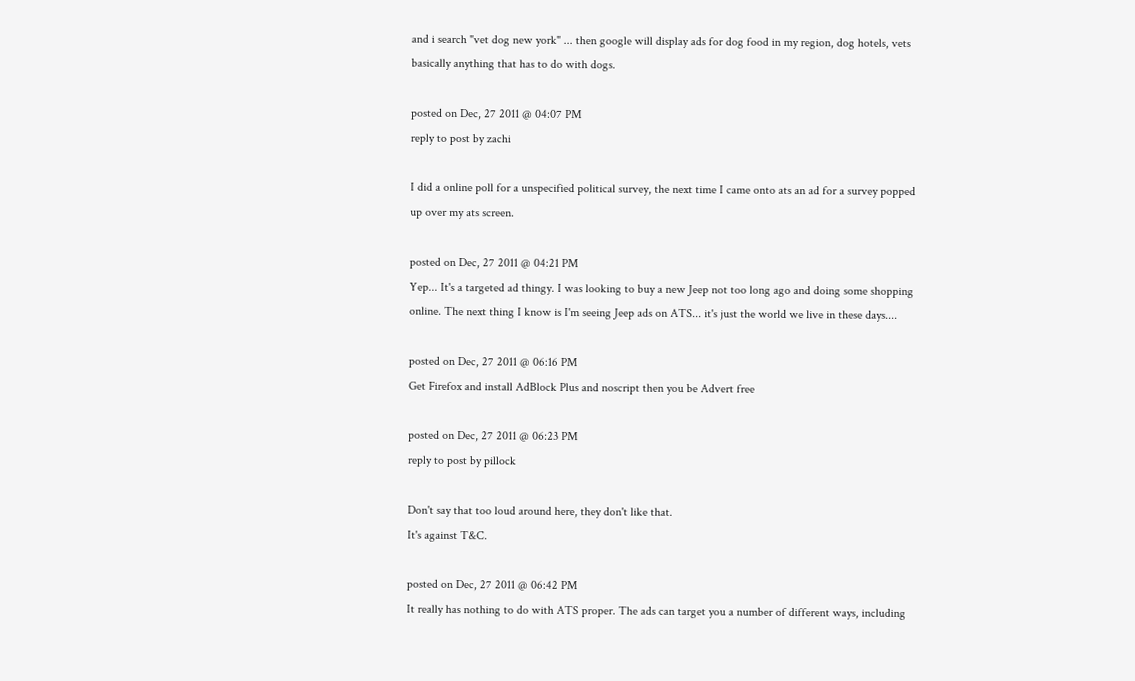and i search "vet dog new york" ... then google will display ads for dog food in my region, dog hotels, vets basically anything that has to do with dogs.

posted on Dec, 27 2011 @ 04:07 PM
reply to post by zachi

I did a online poll for a unspecified political survey, the next time I came onto ats an ad for a survey popped up over my ats screen.

posted on Dec, 27 2011 @ 04:21 PM
Yep... It's a targeted ad thingy. I was looking to buy a new Jeep not too long ago and doing some shopping online. The next thing I know is I'm seeing Jeep ads on ATS... it's just the world we live in these days....

posted on Dec, 27 2011 @ 06:16 PM
Get Firefox and install AdBlock Plus and noscript then you be Advert free

posted on Dec, 27 2011 @ 06:23 PM
reply to post by pillock

Don't say that too loud around here, they don't like that.
It's against T&C.

posted on Dec, 27 2011 @ 06:42 PM
It really has nothing to do with ATS proper. The ads can target you a number of different ways, including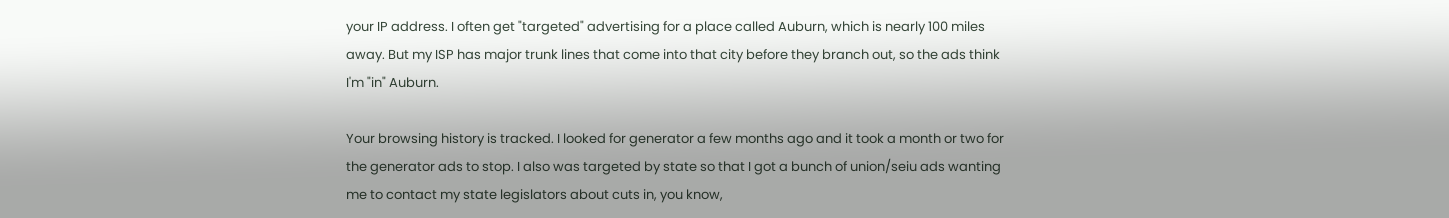your IP address. I often get "targeted" advertising for a place called Auburn, which is nearly 100 miles away. But my ISP has major trunk lines that come into that city before they branch out, so the ads think I'm "in" Auburn.

Your browsing history is tracked. I looked for generator a few months ago and it took a month or two for the generator ads to stop. I also was targeted by state so that I got a bunch of union/seiu ads wanting me to contact my state legislators about cuts in, you know,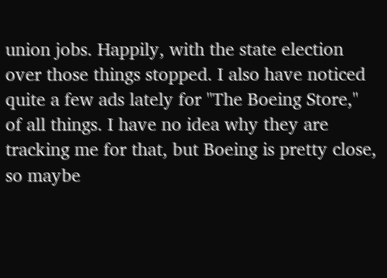union jobs. Happily, with the state election over those things stopped. I also have noticed quite a few ads lately for "The Boeing Store," of all things. I have no idea why they are tracking me for that, but Boeing is pretty close, so maybe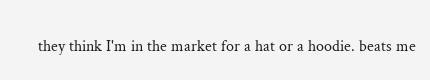they think I'm in the market for a hat or a hoodie. beats me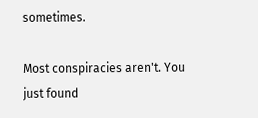sometimes.

Most conspiracies aren't. You just found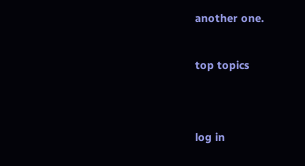another one.

top topics


log in